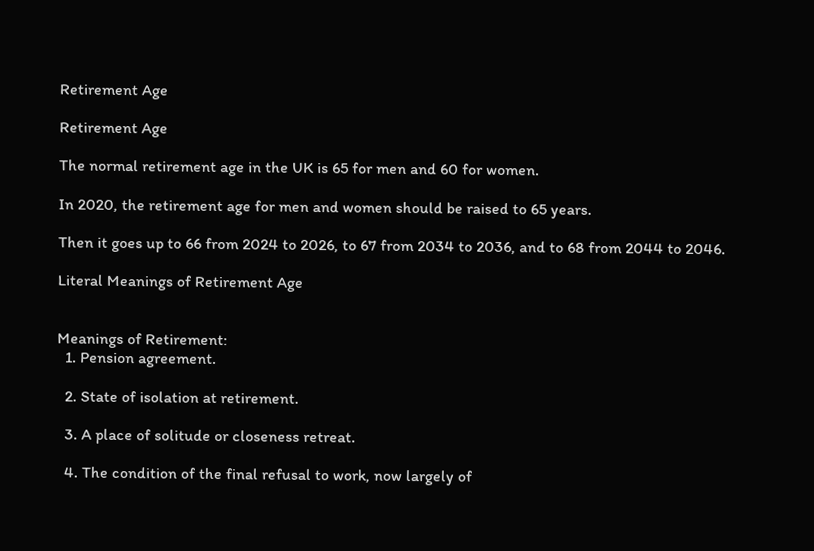Retirement Age

Retirement Age

The normal retirement age in the UK is 65 for men and 60 for women.

In 2020, the retirement age for men and women should be raised to 65 years.

Then it goes up to 66 from 2024 to 2026, to 67 from 2034 to 2036, and to 68 from 2044 to 2046.

Literal Meanings of Retirement Age


Meanings of Retirement:
  1. Pension agreement.

  2. State of isolation at retirement.

  3. A place of solitude or closeness retreat.

  4. The condition of the final refusal to work, now largely of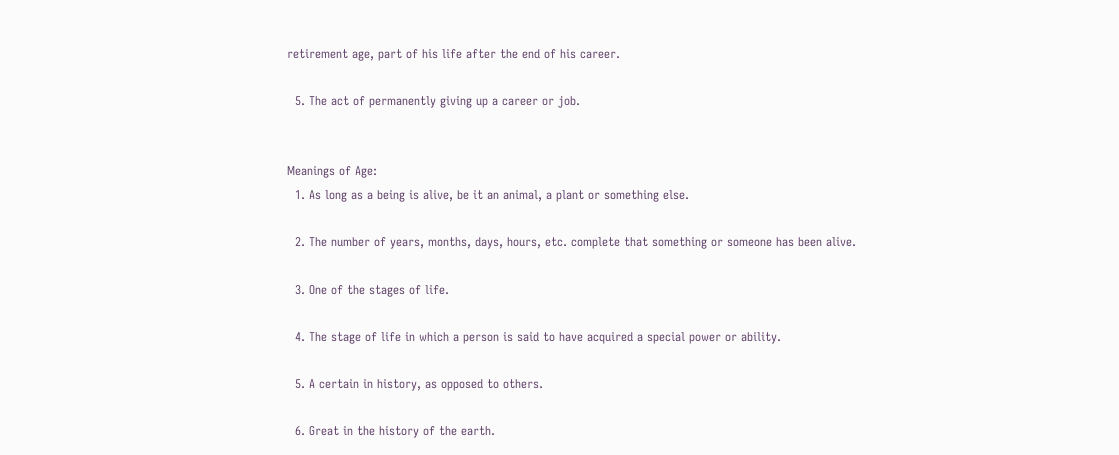retirement age, part of his life after the end of his career.

  5. The act of permanently giving up a career or job.


Meanings of Age:
  1. As long as a being is alive, be it an animal, a plant or something else.

  2. The number of years, months, days, hours, etc. complete that something or someone has been alive.

  3. One of the stages of life.

  4. The stage of life in which a person is said to have acquired a special power or ability.

  5. A certain in history, as opposed to others.

  6. Great in the history of the earth.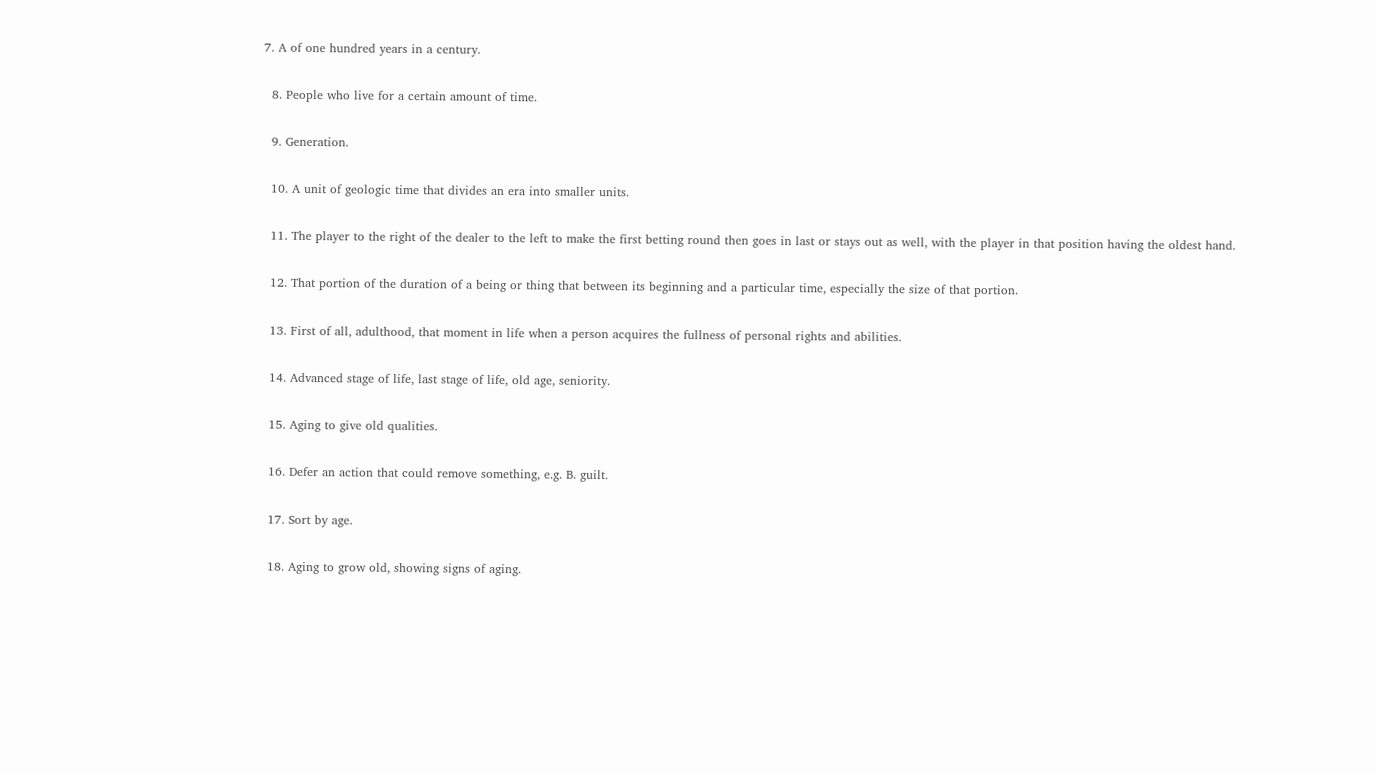7. A of one hundred years in a century.

  8. People who live for a certain amount of time.

  9. Generation.

  10. A unit of geologic time that divides an era into smaller units.

  11. The player to the right of the dealer to the left to make the first betting round then goes in last or stays out as well, with the player in that position having the oldest hand.

  12. That portion of the duration of a being or thing that between its beginning and a particular time, especially the size of that portion.

  13. First of all, adulthood, that moment in life when a person acquires the fullness of personal rights and abilities.

  14. Advanced stage of life, last stage of life, old age, seniority.

  15. Aging to give old qualities.

  16. Defer an action that could remove something, e.g. B. guilt.

  17. Sort by age.

  18. Aging to grow old, showing signs of aging.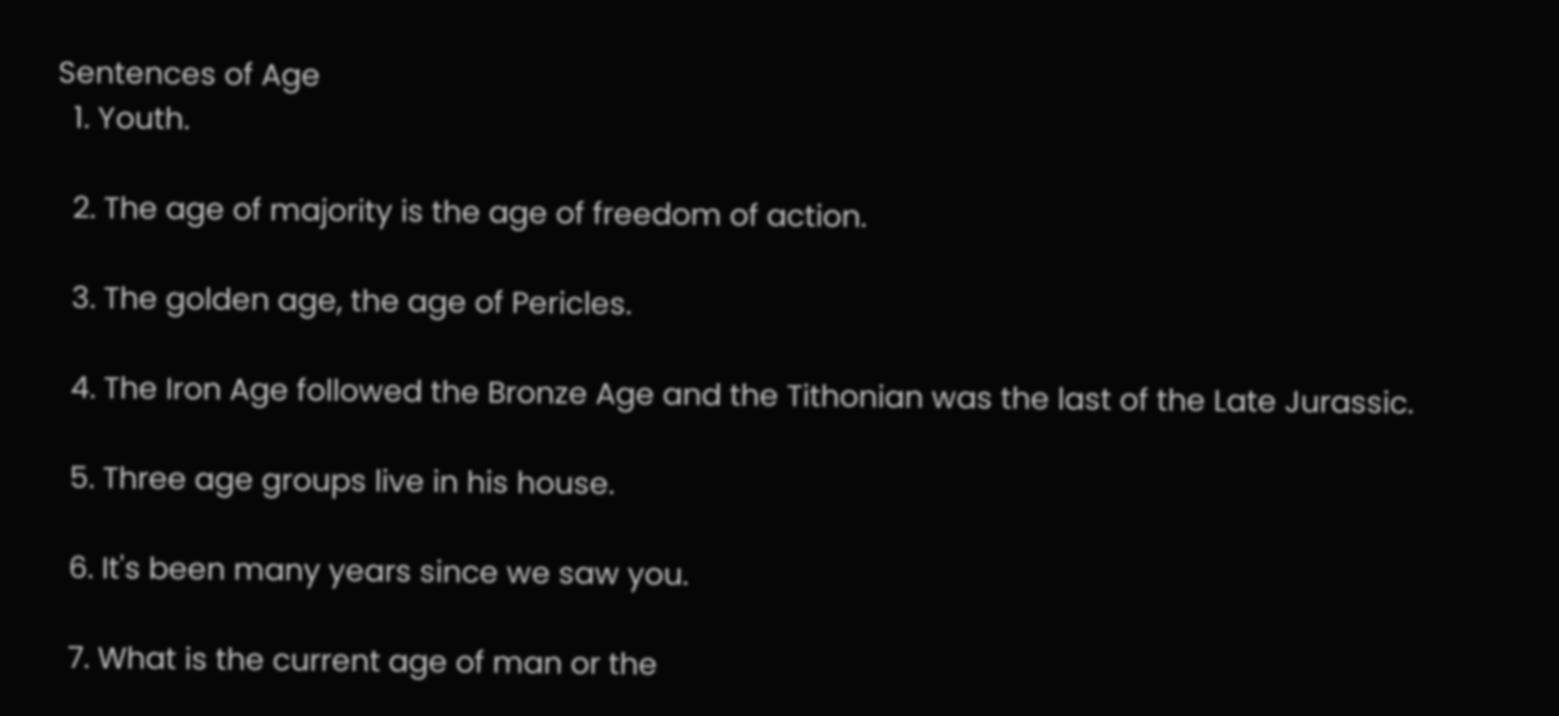Sentences of Age
  1. Youth.

  2. The age of majority is the age of freedom of action.

  3. The golden age, the age of Pericles.

  4. The Iron Age followed the Bronze Age and the Tithonian was the last of the Late Jurassic.

  5. Three age groups live in his house.

  6. It's been many years since we saw you.

  7. What is the current age of man or the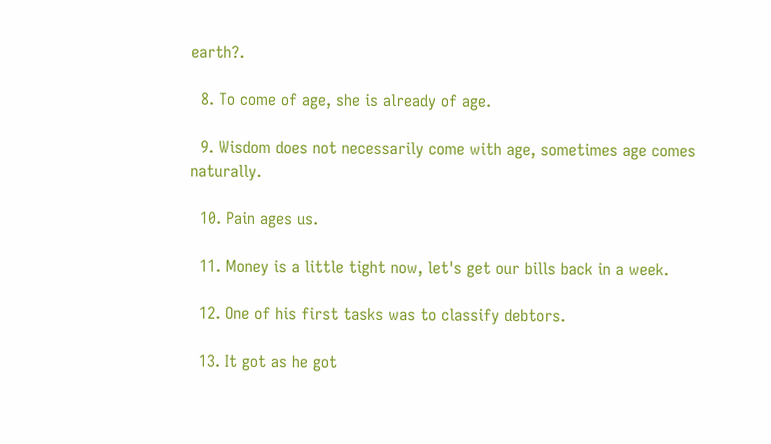earth?.

  8. To come of age, she is already of age.

  9. Wisdom does not necessarily come with age, sometimes age comes naturally.

  10. Pain ages us.

  11. Money is a little tight now, let's get our bills back in a week.

  12. One of his first tasks was to classify debtors.

  13. It got as he got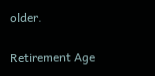older.

Retirement Age